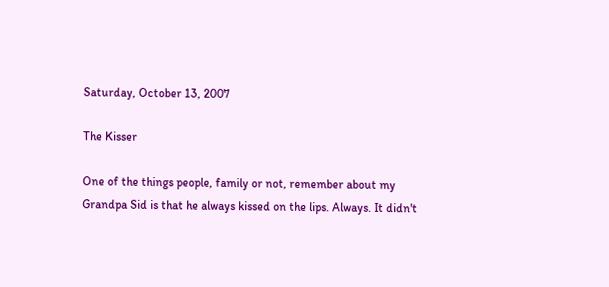Saturday, October 13, 2007

The Kisser

One of the things people, family or not, remember about my Grandpa Sid is that he always kissed on the lips. Always. It didn't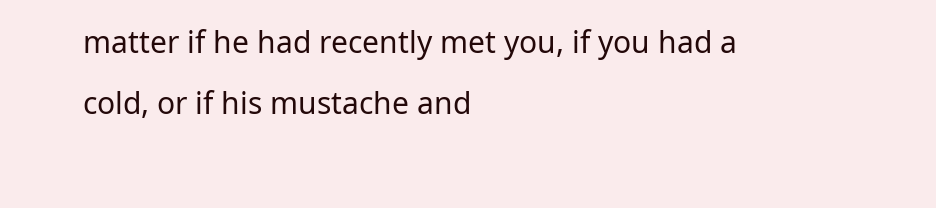matter if he had recently met you, if you had a cold, or if his mustache and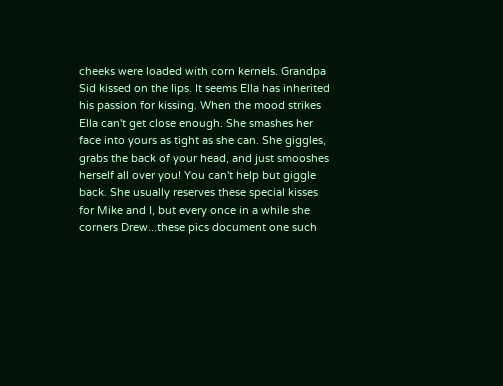cheeks were loaded with corn kernels. Grandpa Sid kissed on the lips. It seems Ella has inherited his passion for kissing. When the mood strikes Ella can't get close enough. She smashes her face into yours as tight as she can. She giggles, grabs the back of your head, and just smooshes herself all over you! You can't help but giggle back. She usually reserves these special kisses for Mike and I, but every once in a while she corners Drew...these pics document one such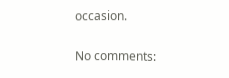occasion.

No comments: